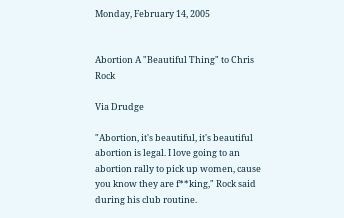Monday, February 14, 2005


Abortion A "Beautiful Thing" to Chris Rock

Via Drudge

"Abortion, it's beautiful, it's beautiful abortion is legal. I love going to an abortion rally to pick up women, cause you know they are f**king," Rock said during his club routine.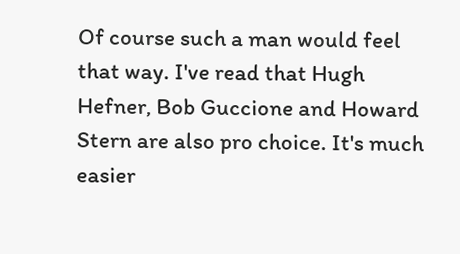Of course such a man would feel that way. I've read that Hugh Hefner, Bob Guccione and Howard Stern are also pro choice. It's much easier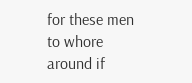for these men to whore around if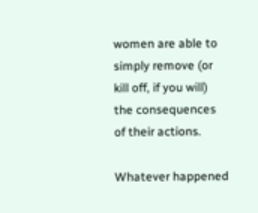women are able to simply remove (or kill off, if you will) the consequences of their actions.

Whatever happened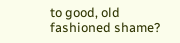to good, old fashioned shame?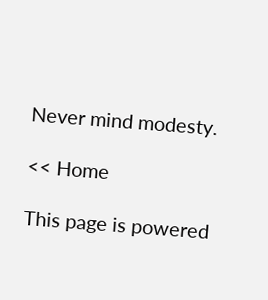Never mind modesty.

<< Home

This page is powered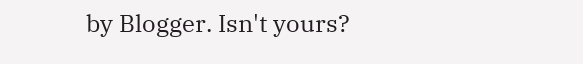by Blogger. Isn't yours?